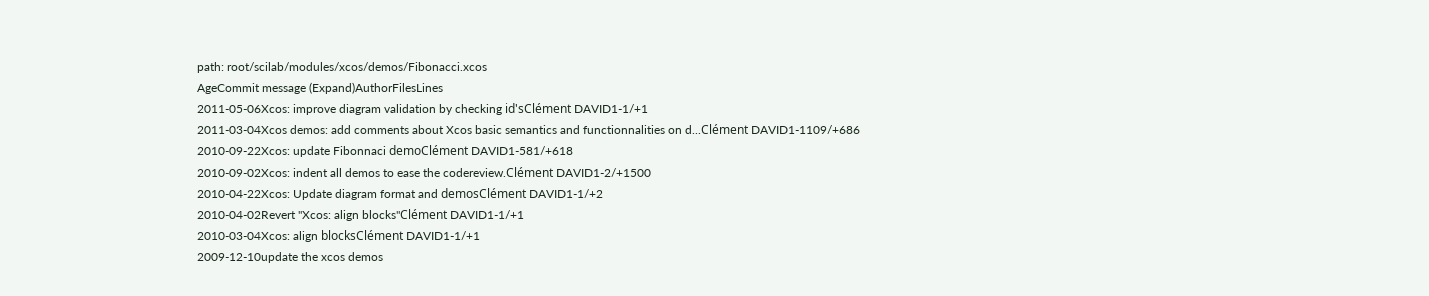path: root/scilab/modules/xcos/demos/Fibonacci.xcos
AgeCommit message (Expand)AuthorFilesLines
2011-05-06Xcos: improve diagram validation by checking id'sClément DAVID1-1/+1
2011-03-04Xcos demos: add comments about Xcos basic semantics and functionnalities on d...Clément DAVID1-1109/+686
2010-09-22Xcos: update Fibonnaci demoClément DAVID1-581/+618
2010-09-02Xcos: indent all demos to ease the codereview.Clément DAVID1-2/+1500
2010-04-22Xcos: Update diagram format and demosClément DAVID1-1/+2
2010-04-02Revert "Xcos: align blocks"Clément DAVID1-1/+1
2010-03-04Xcos: align blocksClément DAVID1-1/+1
2009-12-10update the xcos demos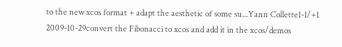to the new xcos format + adapt the aesthetic of some su...Yann Collette1-1/+1
2009-10-29convert the Fibonacci to xcos and add it in the xcos/demos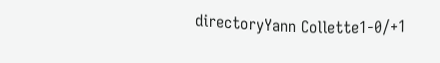directoryYann Collette1-0/+1